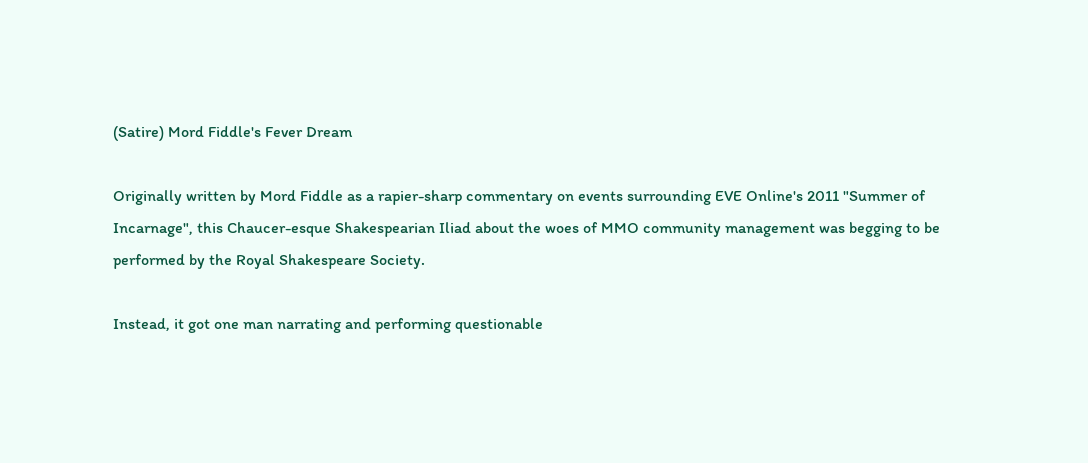(Satire) Mord Fiddle's Fever Dream

Originally written by Mord Fiddle as a rapier-sharp commentary on events surrounding EVE Online's 2011 "Summer of Incarnage", this Chaucer-esque Shakespearian Iliad about the woes of MMO community management was begging to be performed by the Royal Shakespeare Society.

Instead, it got one man narrating and performing questionable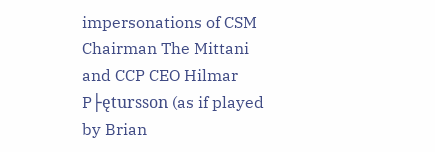impersonations of CSM Chairman The Mittani and CCP CEO Hilmar P├ętursson (as if played by Brian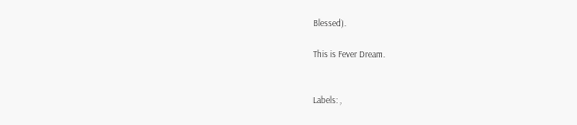Blessed).

This is Fever Dream.


Labels: ,